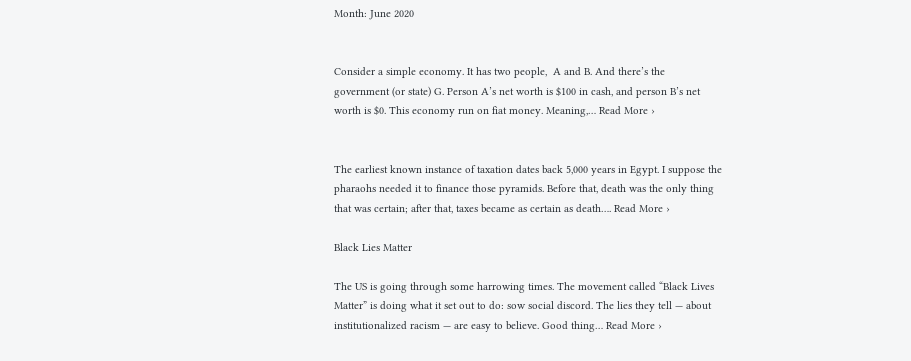Month: June 2020


Consider a simple economy. It has two people,  A and B. And there’s the government (or state) G. Person A’s net worth is $100 in cash, and person B’s net worth is $0. This economy run on fiat money. Meaning,… Read More ›


The earliest known instance of taxation dates back 5,000 years in Egypt. I suppose the pharaohs needed it to finance those pyramids. Before that, death was the only thing that was certain; after that, taxes became as certain as death…. Read More ›

Black Lies Matter

The US is going through some harrowing times. The movement called “Black Lives Matter” is doing what it set out to do: sow social discord. The lies they tell — about institutionalized racism — are easy to believe. Good thing… Read More ›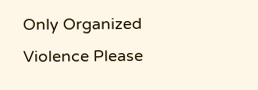Only Organized Violence Please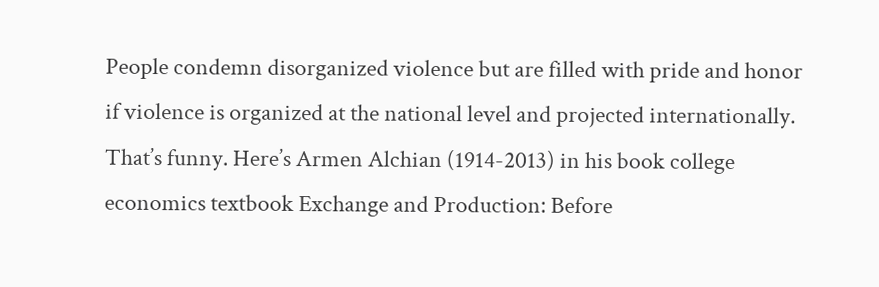People condemn disorganized violence but are filled with pride and honor if violence is organized at the national level and projected internationally. That’s funny. Here’s Armen Alchian (1914-2013) in his book college economics textbook Exchange and Production: Before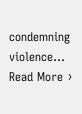condemning violence… Read More ›